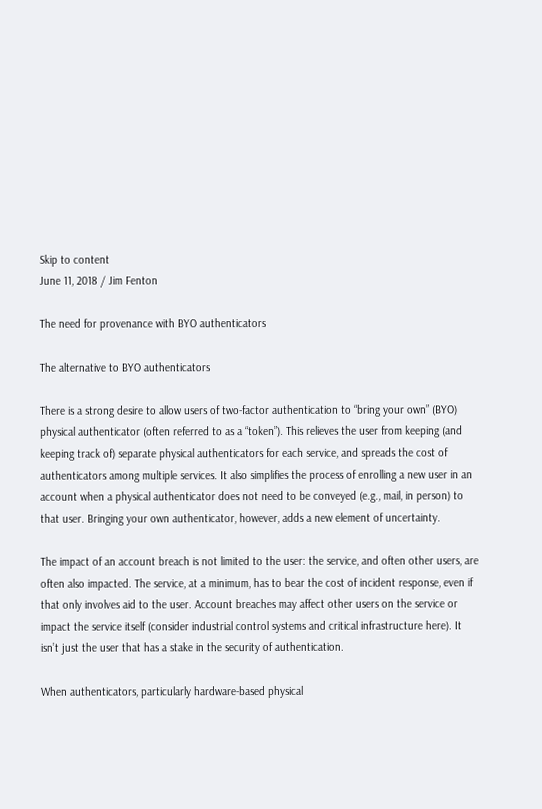Skip to content
June 11, 2018 / Jim Fenton

The need for provenance with BYO authenticators

The alternative to BYO authenticators

There is a strong desire to allow users of two-factor authentication to “bring your own” (BYO) physical authenticator (often referred to as a “token”). This relieves the user from keeping (and keeping track of) separate physical authenticators for each service, and spreads the cost of authenticators among multiple services. It also simplifies the process of enrolling a new user in an account when a physical authenticator does not need to be conveyed (e.g., mail, in person) to that user. Bringing your own authenticator, however, adds a new element of uncertainty.

The impact of an account breach is not limited to the user: the service, and often other users, are often also impacted. The service, at a minimum, has to bear the cost of incident response, even if that only involves aid to the user. Account breaches may affect other users on the service or impact the service itself (consider industrial control systems and critical infrastructure here). It isn’t just the user that has a stake in the security of authentication.

When authenticators, particularly hardware-based physical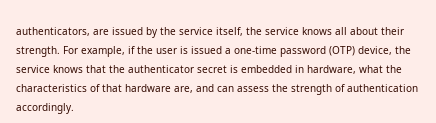authenticators, are issued by the service itself, the service knows all about their strength. For example, if the user is issued a one-time password (OTP) device, the service knows that the authenticator secret is embedded in hardware, what the characteristics of that hardware are, and can assess the strength of authentication accordingly.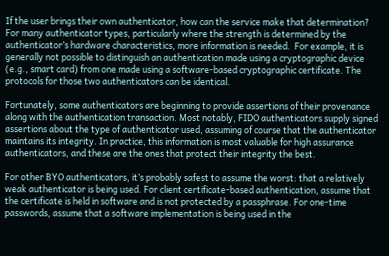If the user brings their own authenticator, how can the service make that determination? For many authenticator types, particularly where the strength is determined by the authenticator’s hardware characteristics, more information is needed.  For example, it is generally not possible to distinguish an authentication made using a cryptographic device (e.g., smart card) from one made using a software-based cryptographic certificate. The protocols for those two authenticators can be identical.

Fortunately, some authenticators are beginning to provide assertions of their provenance along with the authentication transaction. Most notably, FIDO authenticators supply signed assertions about the type of authenticator used, assuming of course that the authenticator maintains its integrity. In practice, this information is most valuable for high assurance authenticators, and these are the ones that protect their integrity the best.

For other BYO authenticators, it’s probably safest to assume the worst: that a relatively weak authenticator is being used. For client certificate-based authentication, assume that the certificate is held in software and is not protected by a passphrase. For one-time passwords, assume that a software implementation is being used in the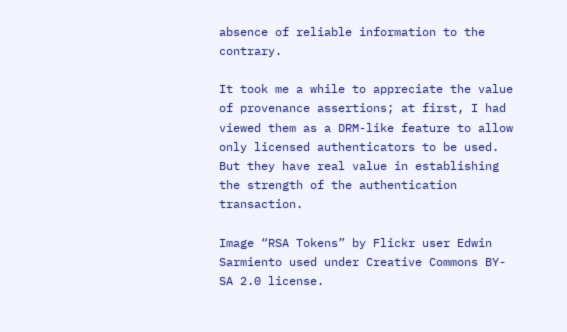absence of reliable information to the contrary.

It took me a while to appreciate the value of provenance assertions; at first, I had viewed them as a DRM-like feature to allow only licensed authenticators to be used. But they have real value in establishing the strength of the authentication transaction.

Image “RSA Tokens” by Flickr user Edwin Sarmiento used under Creative Commons BY-SA 2.0 license.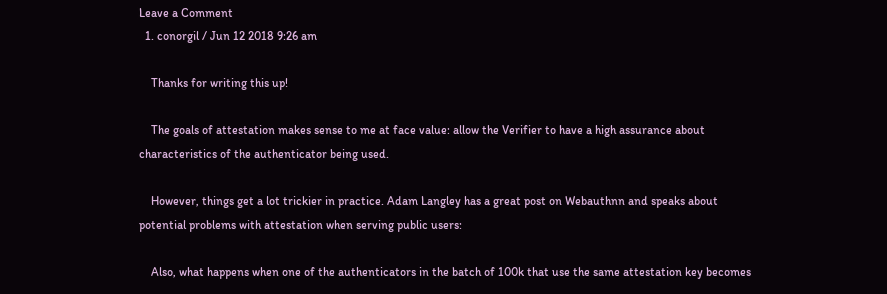Leave a Comment
  1. conorgil / Jun 12 2018 9:26 am

    Thanks for writing this up!

    The goals of attestation makes sense to me at face value: allow the Verifier to have a high assurance about characteristics of the authenticator being used.

    However, things get a lot trickier in practice. Adam Langley has a great post on Webauthnn and speaks about potential problems with attestation when serving public users:

    Also, what happens when one of the authenticators in the batch of 100k that use the same attestation key becomes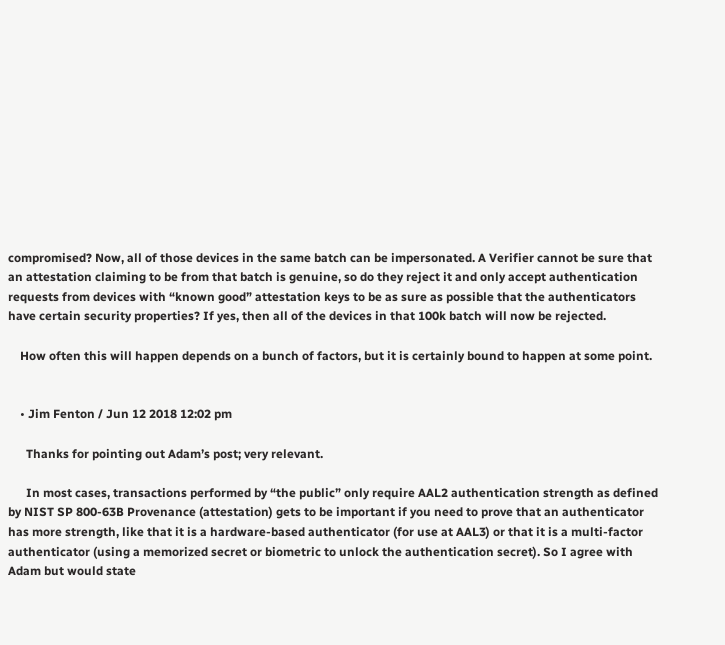compromised? Now, all of those devices in the same batch can be impersonated. A Verifier cannot be sure that an attestation claiming to be from that batch is genuine, so do they reject it and only accept authentication requests from devices with “known good” attestation keys to be as sure as possible that the authenticators have certain security properties? If yes, then all of the devices in that 100k batch will now be rejected.

    How often this will happen depends on a bunch of factors, but it is certainly bound to happen at some point.


    • Jim Fenton / Jun 12 2018 12:02 pm

      Thanks for pointing out Adam’s post; very relevant.

      In most cases, transactions performed by “the public” only require AAL2 authentication strength as defined by NIST SP 800-63B Provenance (attestation) gets to be important if you need to prove that an authenticator has more strength, like that it is a hardware-based authenticator (for use at AAL3) or that it is a multi-factor authenticator (using a memorized secret or biometric to unlock the authentication secret). So I agree with Adam but would state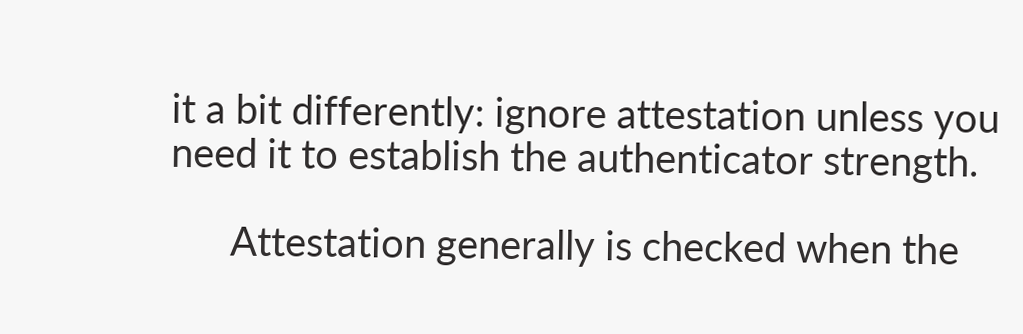it a bit differently: ignore attestation unless you need it to establish the authenticator strength.

      Attestation generally is checked when the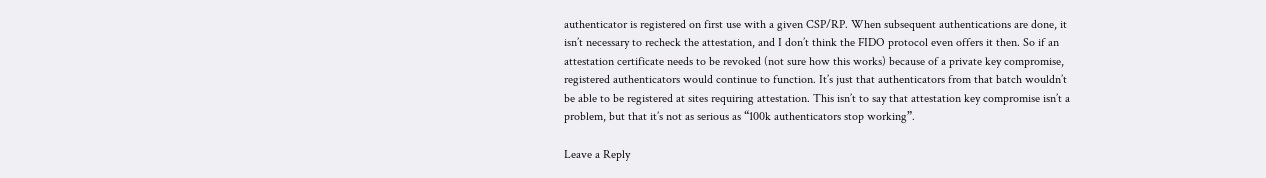authenticator is registered on first use with a given CSP/RP. When subsequent authentications are done, it isn’t necessary to recheck the attestation, and I don’t think the FIDO protocol even offers it then. So if an attestation certificate needs to be revoked (not sure how this works) because of a private key compromise, registered authenticators would continue to function. It’s just that authenticators from that batch wouldn’t be able to be registered at sites requiring attestation. This isn’t to say that attestation key compromise isn’t a problem, but that it’s not as serious as “100k authenticators stop working”.

Leave a Reply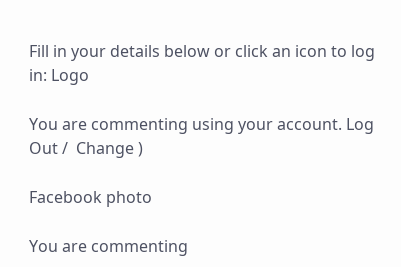Fill in your details below or click an icon to log in: Logo

You are commenting using your account. Log Out /  Change )

Facebook photo

You are commenting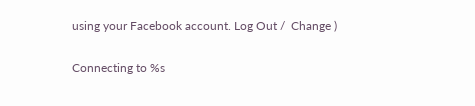using your Facebook account. Log Out /  Change )

Connecting to %s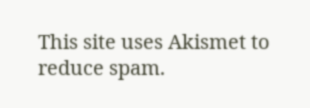This site uses Akismet to reduce spam.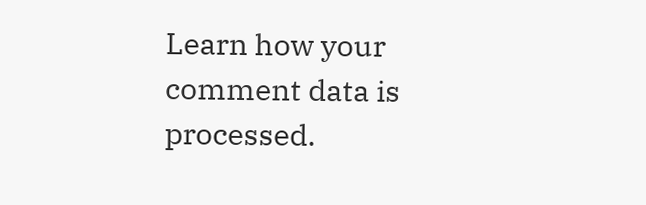Learn how your comment data is processed.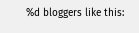%d bloggers like this: